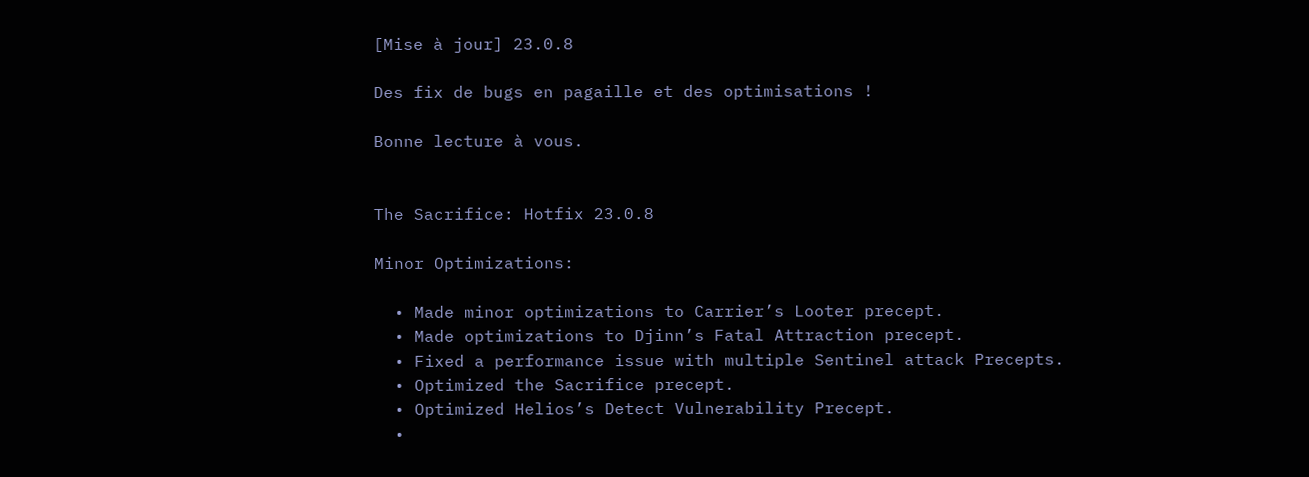[Mise à jour] 23.0.8

Des fix de bugs en pagaille et des optimisations !

Bonne lecture à vous.


The Sacrifice: Hotfix 23.0.8

Minor Optimizations:

  • Made minor optimizations to Carrier’s Looter precept.
  • Made optimizations to Djinn’s Fatal Attraction precept.
  • Fixed a performance issue with multiple Sentinel attack Precepts.
  • Optimized the Sacrifice precept.
  • Optimized Helios’s Detect Vulnerability Precept.
  •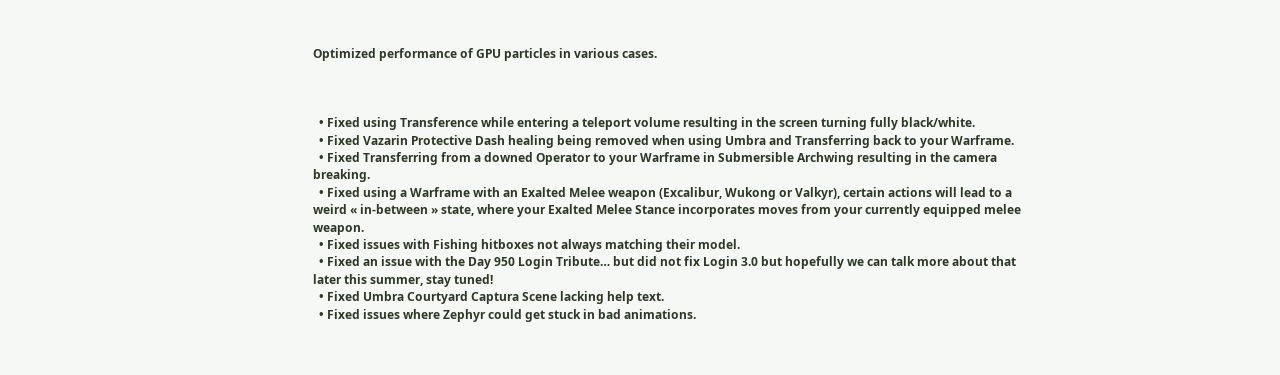Optimized performance of GPU particles in various cases.



  • Fixed using Transference while entering a teleport volume resulting in the screen turning fully black/white.
  • Fixed Vazarin Protective Dash healing being removed when using Umbra and Transferring back to your Warframe.
  • Fixed Transferring from a downed Operator to your Warframe in Submersible Archwing resulting in the camera breaking.
  • Fixed using a Warframe with an Exalted Melee weapon (Excalibur, Wukong or Valkyr), certain actions will lead to a weird « in-between » state, where your Exalted Melee Stance incorporates moves from your currently equipped melee weapon.
  • Fixed issues with Fishing hitboxes not always matching their model.
  • Fixed an issue with the Day 950 Login Tribute… but did not fix Login 3.0 but hopefully we can talk more about that later this summer, stay tuned!
  • Fixed Umbra Courtyard Captura Scene lacking help text.
  • Fixed issues where Zephyr could get stuck in bad animations.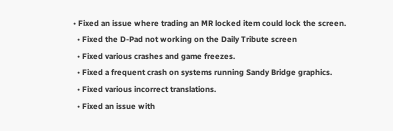• Fixed an issue where trading an MR locked item could lock the screen.
  • Fixed the D-Pad not working on the Daily Tribute screen
  • Fixed various crashes and game freezes.
  • Fixed a frequent crash on systems running Sandy Bridge graphics.
  • Fixed various incorrect translations.
  • Fixed an issue with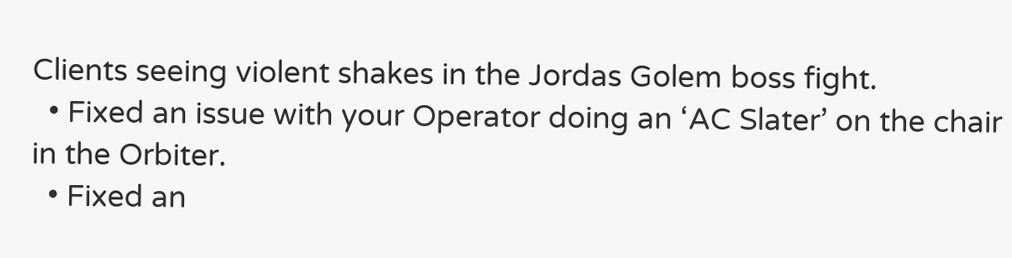Clients seeing violent shakes in the Jordas Golem boss fight.
  • Fixed an issue with your Operator doing an ‘AC Slater’ on the chair in the Orbiter.
  • Fixed an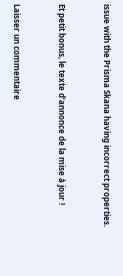issue with the Prisma Skana having incorrect properties.


Et petit bonus, le texte d’annonce de la mise à jour !


Laisser un commentaire